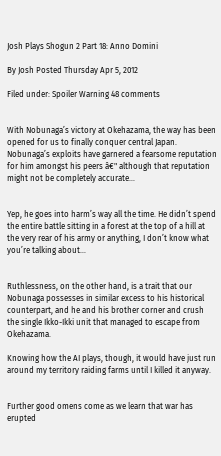Josh Plays Shogun 2 Part 18: Anno Domini

By Josh Posted Thursday Apr 5, 2012

Filed under: Spoiler Warning 48 comments


With Nobunaga’s victory at Okehazama, the way has been opened for us to finally conquer central Japan. Nobunaga’s exploits have garnered a fearsome reputation for him amongst his peers â€" although that reputation might not be completely accurate…


Yep, he goes into harm’s way all the time. He didn’t spend the entire battle sitting in a forest at the top of a hill at the very rear of his army or anything, I don’t know what you’re talking about…


Ruthlessness, on the other hand, is a trait that our Nobunaga possesses in similar excess to his historical counterpart, and he and his brother corner and crush the single Ikko-Ikki unit that managed to escape from Okehazama.

Knowing how the AI plays, though, it would have just run around my territory raiding farms until I killed it anyway.


Further good omens come as we learn that war has erupted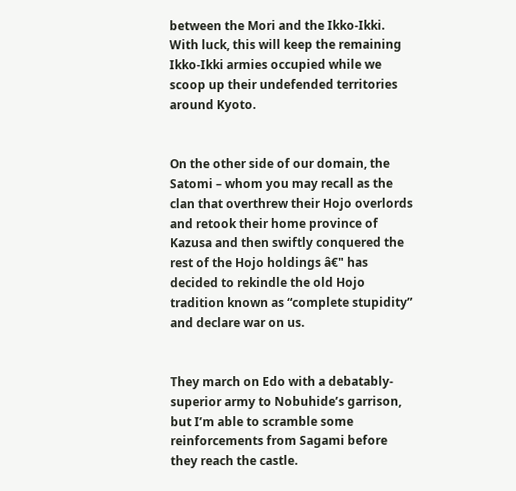between the Mori and the Ikko-Ikki. With luck, this will keep the remaining Ikko-Ikki armies occupied while we scoop up their undefended territories around Kyoto.


On the other side of our domain, the Satomi – whom you may recall as the clan that overthrew their Hojo overlords and retook their home province of Kazusa and then swiftly conquered the rest of the Hojo holdings â€" has decided to rekindle the old Hojo tradition known as “complete stupidity” and declare war on us.


They march on Edo with a debatably-superior army to Nobuhide’s garrison, but I’m able to scramble some reinforcements from Sagami before they reach the castle.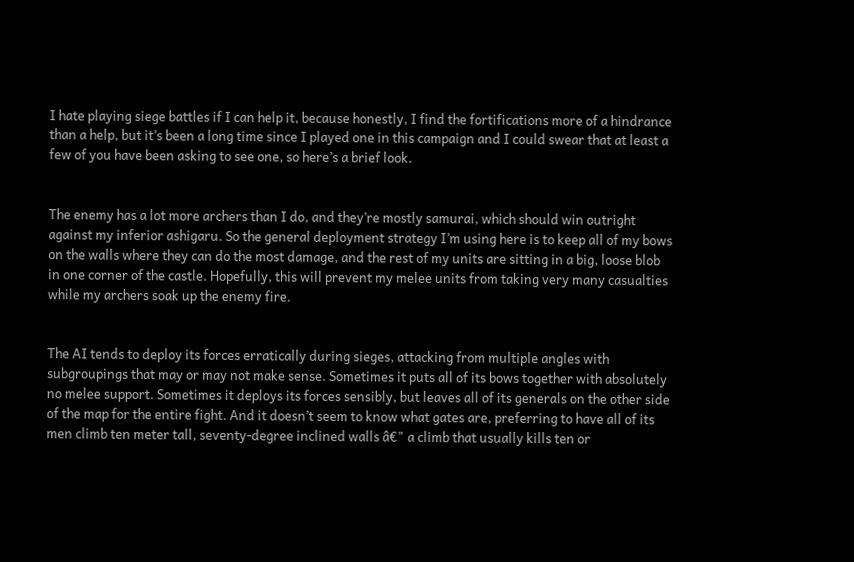I hate playing siege battles if I can help it, because honestly, I find the fortifications more of a hindrance than a help, but it’s been a long time since I played one in this campaign and I could swear that at least a few of you have been asking to see one, so here’s a brief look.


The enemy has a lot more archers than I do, and they’re mostly samurai, which should win outright against my inferior ashigaru. So the general deployment strategy I’m using here is to keep all of my bows on the walls where they can do the most damage, and the rest of my units are sitting in a big, loose blob in one corner of the castle. Hopefully, this will prevent my melee units from taking very many casualties while my archers soak up the enemy fire.


The AI tends to deploy its forces erratically during sieges, attacking from multiple angles with subgroupings that may or may not make sense. Sometimes it puts all of its bows together with absolutely no melee support. Sometimes it deploys its forces sensibly, but leaves all of its generals on the other side of the map for the entire fight. And it doesn’t seem to know what gates are, preferring to have all of its men climb ten meter tall, seventy-degree inclined walls â€" a climb that usually kills ten or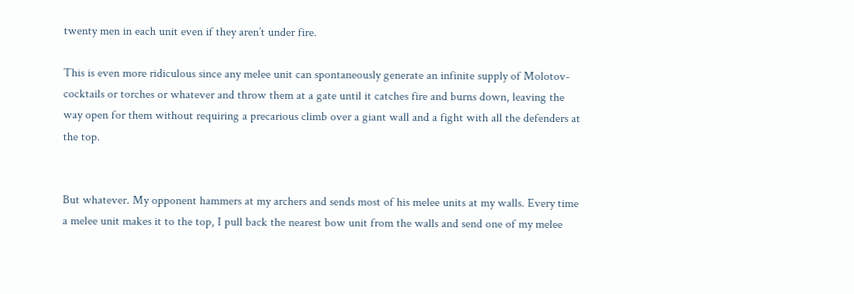twenty men in each unit even if they aren’t under fire.

This is even more ridiculous since any melee unit can spontaneously generate an infinite supply of Molotov-cocktails or torches or whatever and throw them at a gate until it catches fire and burns down, leaving the way open for them without requiring a precarious climb over a giant wall and a fight with all the defenders at the top.


But whatever. My opponent hammers at my archers and sends most of his melee units at my walls. Every time a melee unit makes it to the top, I pull back the nearest bow unit from the walls and send one of my melee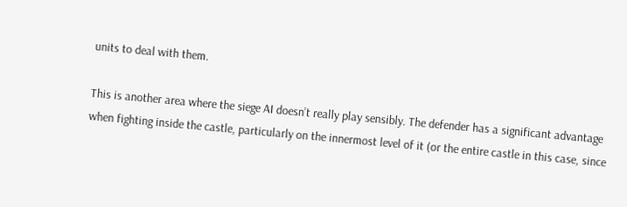units to deal with them.

This is another area where the siege AI doesn’t really play sensibly. The defender has a significant advantage when fighting inside the castle, particularly on the innermost level of it (or the entire castle in this case, since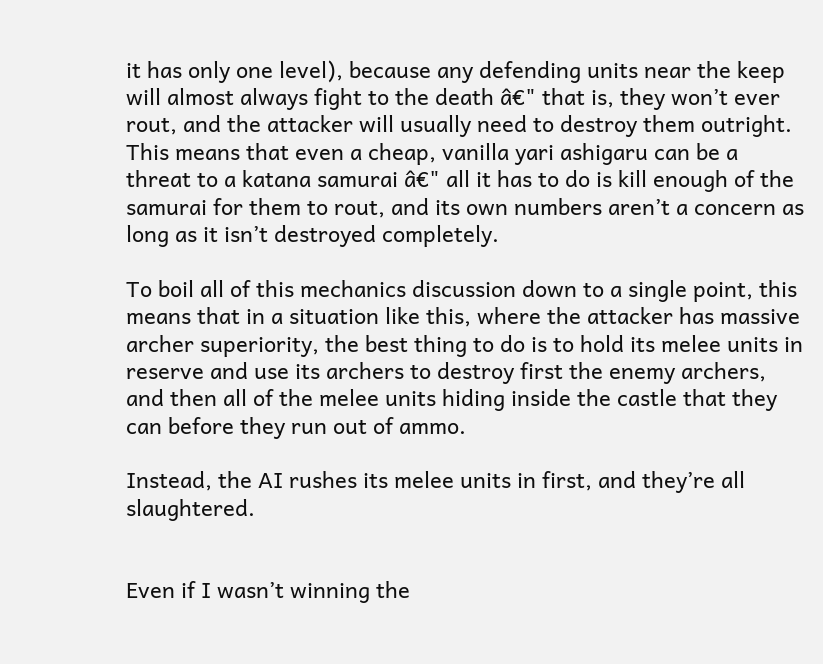it has only one level), because any defending units near the keep will almost always fight to the death â€" that is, they won’t ever rout, and the attacker will usually need to destroy them outright. This means that even a cheap, vanilla yari ashigaru can be a threat to a katana samurai â€" all it has to do is kill enough of the samurai for them to rout, and its own numbers aren’t a concern as long as it isn’t destroyed completely.

To boil all of this mechanics discussion down to a single point, this means that in a situation like this, where the attacker has massive archer superiority, the best thing to do is to hold its melee units in reserve and use its archers to destroy first the enemy archers, and then all of the melee units hiding inside the castle that they can before they run out of ammo.

Instead, the AI rushes its melee units in first, and they’re all slaughtered.


Even if I wasn’t winning the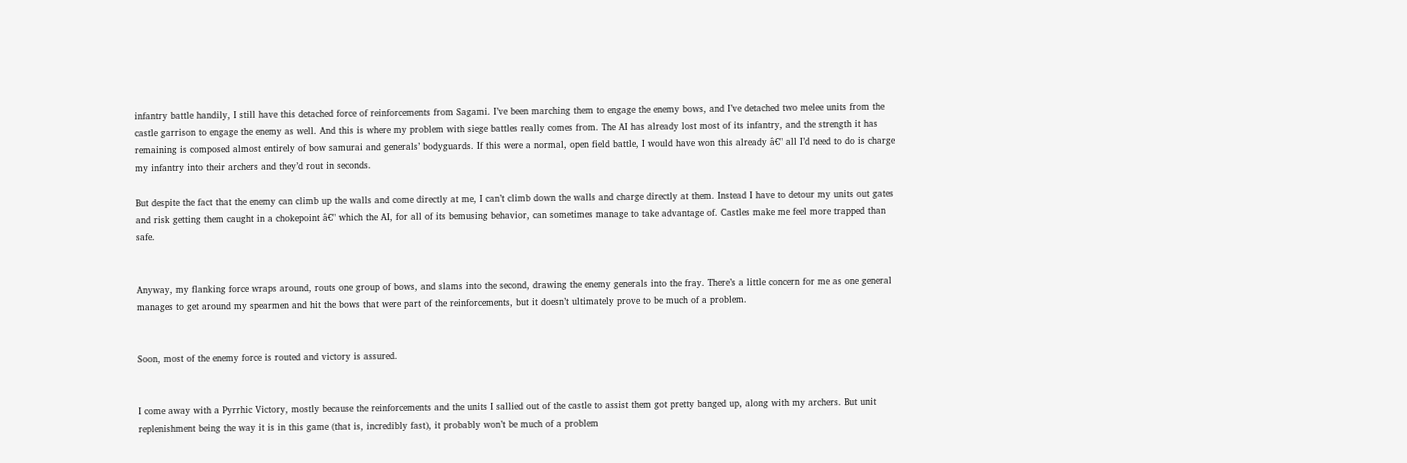infantry battle handily, I still have this detached force of reinforcements from Sagami. I’ve been marching them to engage the enemy bows, and I’ve detached two melee units from the castle garrison to engage the enemy as well. And this is where my problem with siege battles really comes from. The AI has already lost most of its infantry, and the strength it has remaining is composed almost entirely of bow samurai and generals’ bodyguards. If this were a normal, open field battle, I would have won this already â€" all I’d need to do is charge my infantry into their archers and they’d rout in seconds.

But despite the fact that the enemy can climb up the walls and come directly at me, I can’t climb down the walls and charge directly at them. Instead I have to detour my units out gates and risk getting them caught in a chokepoint â€" which the AI, for all of its bemusing behavior, can sometimes manage to take advantage of. Castles make me feel more trapped than safe.


Anyway, my flanking force wraps around, routs one group of bows, and slams into the second, drawing the enemy generals into the fray. There’s a little concern for me as one general manages to get around my spearmen and hit the bows that were part of the reinforcements, but it doesn’t ultimately prove to be much of a problem.


Soon, most of the enemy force is routed and victory is assured.


I come away with a Pyrrhic Victory, mostly because the reinforcements and the units I sallied out of the castle to assist them got pretty banged up, along with my archers. But unit replenishment being the way it is in this game (that is, incredibly fast), it probably won’t be much of a problem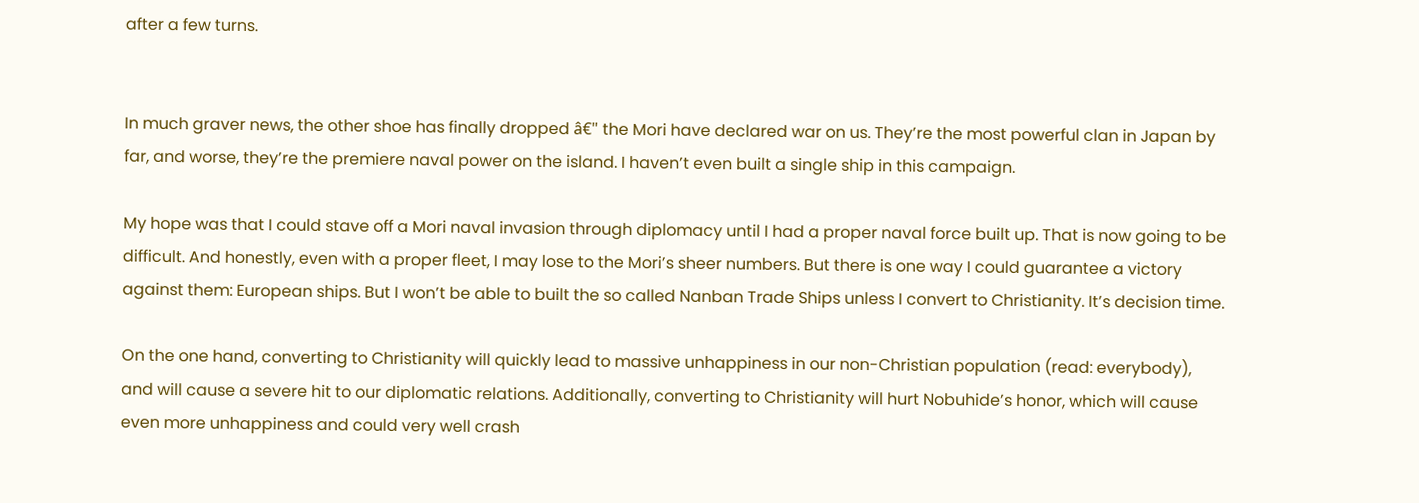after a few turns.


In much graver news, the other shoe has finally dropped â€" the Mori have declared war on us. They’re the most powerful clan in Japan by far, and worse, they’re the premiere naval power on the island. I haven’t even built a single ship in this campaign.

My hope was that I could stave off a Mori naval invasion through diplomacy until I had a proper naval force built up. That is now going to be difficult. And honestly, even with a proper fleet, I may lose to the Mori’s sheer numbers. But there is one way I could guarantee a victory against them: European ships. But I won’t be able to built the so called Nanban Trade Ships unless I convert to Christianity. It’s decision time.

On the one hand, converting to Christianity will quickly lead to massive unhappiness in our non-Christian population (read: everybody), and will cause a severe hit to our diplomatic relations. Additionally, converting to Christianity will hurt Nobuhide’s honor, which will cause even more unhappiness and could very well crash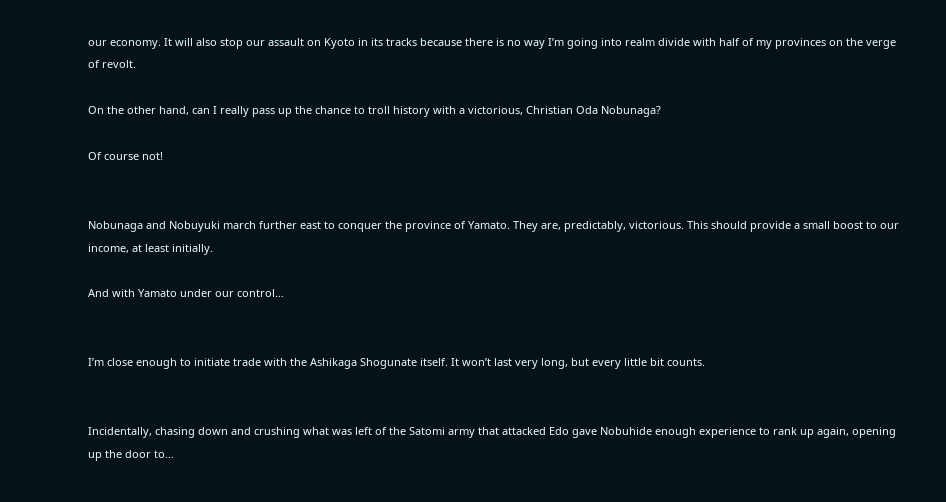our economy. It will also stop our assault on Kyoto in its tracks because there is no way I’m going into realm divide with half of my provinces on the verge of revolt.

On the other hand, can I really pass up the chance to troll history with a victorious, Christian Oda Nobunaga?

Of course not!


Nobunaga and Nobuyuki march further east to conquer the province of Yamato. They are, predictably, victorious. This should provide a small boost to our income, at least initially.

And with Yamato under our control…


I’m close enough to initiate trade with the Ashikaga Shogunate itself. It won’t last very long, but every little bit counts.


Incidentally, chasing down and crushing what was left of the Satomi army that attacked Edo gave Nobuhide enough experience to rank up again, opening up the door to…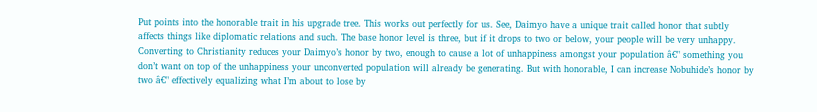Put points into the honorable trait in his upgrade tree. This works out perfectly for us. See, Daimyo have a unique trait called honor that subtly affects things like diplomatic relations and such. The base honor level is three, but if it drops to two or below, your people will be very unhappy. Converting to Christianity reduces your Daimyo’s honor by two, enough to cause a lot of unhappiness amongst your population â€" something you don’t want on top of the unhappiness your unconverted population will already be generating. But with honorable, I can increase Nobuhide’s honor by two â€" effectively equalizing what I’m about to lose by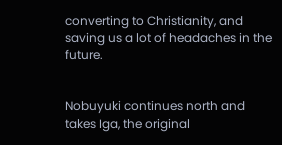converting to Christianity, and saving us a lot of headaches in the future.


Nobuyuki continues north and takes Iga, the original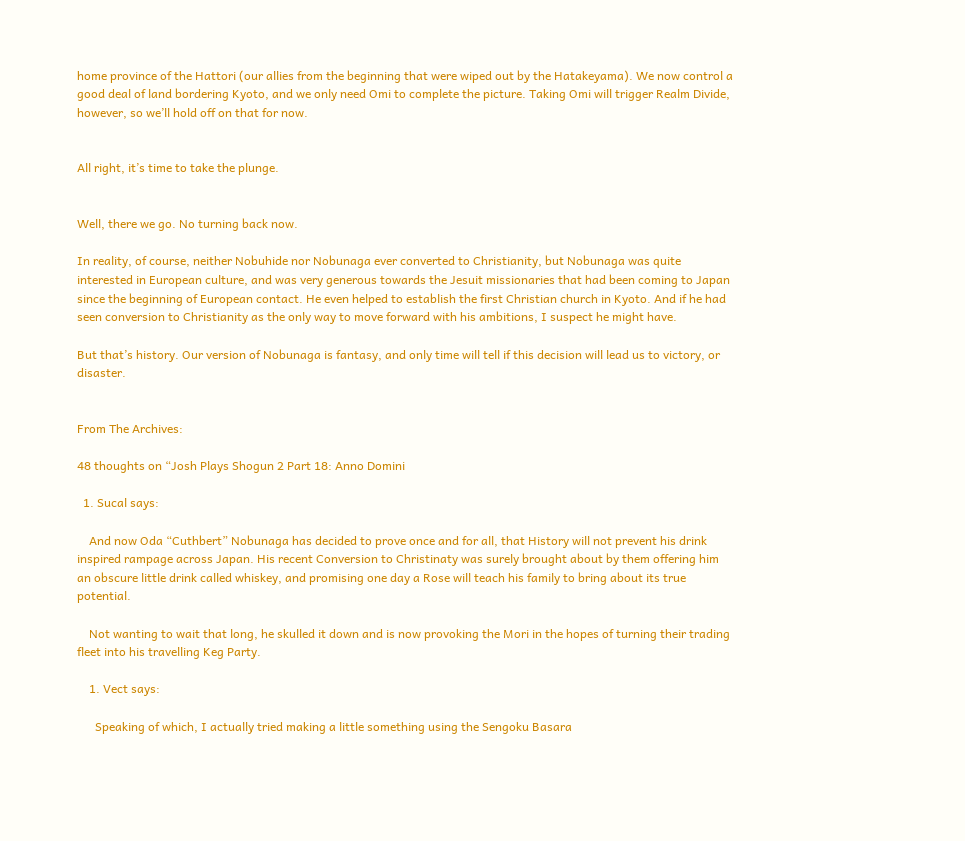home province of the Hattori (our allies from the beginning that were wiped out by the Hatakeyama). We now control a good deal of land bordering Kyoto, and we only need Omi to complete the picture. Taking Omi will trigger Realm Divide, however, so we’ll hold off on that for now.


All right, it’s time to take the plunge.


Well, there we go. No turning back now.

In reality, of course, neither Nobuhide nor Nobunaga ever converted to Christianity, but Nobunaga was quite interested in European culture, and was very generous towards the Jesuit missionaries that had been coming to Japan since the beginning of European contact. He even helped to establish the first Christian church in Kyoto. And if he had seen conversion to Christianity as the only way to move forward with his ambitions, I suspect he might have.

But that’s history. Our version of Nobunaga is fantasy, and only time will tell if this decision will lead us to victory, or disaster.


From The Archives:

48 thoughts on “Josh Plays Shogun 2 Part 18: Anno Domini

  1. Sucal says:

    And now Oda “Cuthbert” Nobunaga has decided to prove once and for all, that History will not prevent his drink inspired rampage across Japan. His recent Conversion to Christinaty was surely brought about by them offering him an obscure little drink called whiskey, and promising one day a Rose will teach his family to bring about its true potential.

    Not wanting to wait that long, he skulled it down and is now provoking the Mori in the hopes of turning their trading fleet into his travelling Keg Party.

    1. Vect says:

      Speaking of which, I actually tried making a little something using the Sengoku Basara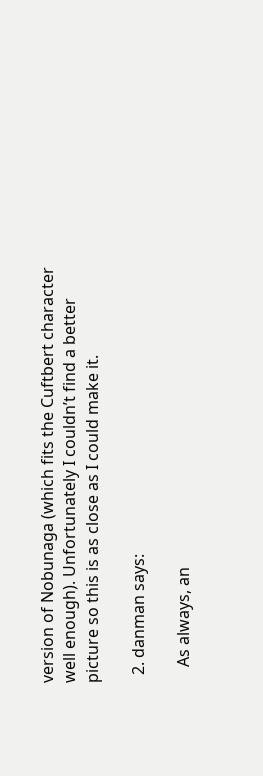version of Nobunaga (which fits the Cuftbert character well enough). Unfortunately I couldn’t find a better picture so this is as close as I could make it.

  2. danman says:

    As always, an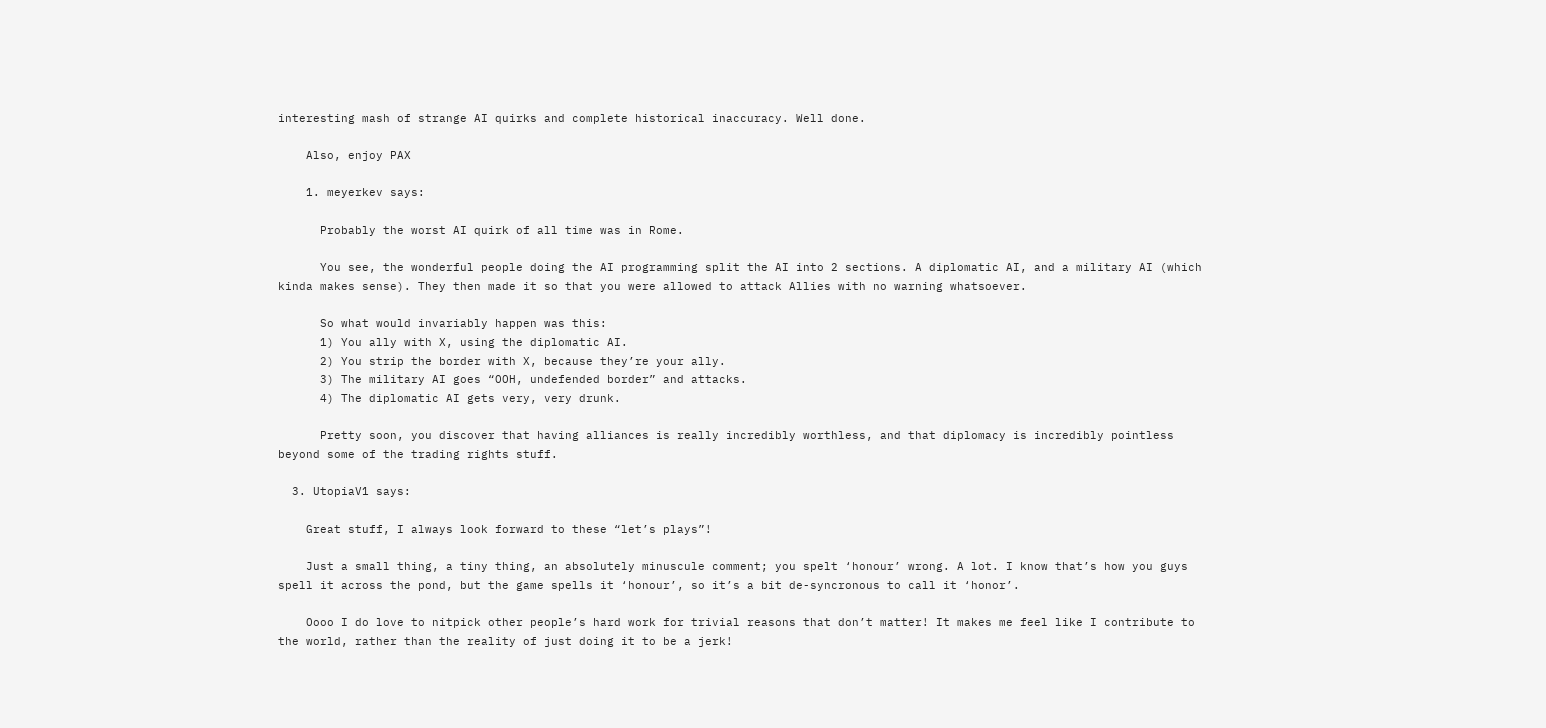interesting mash of strange AI quirks and complete historical inaccuracy. Well done.

    Also, enjoy PAX

    1. meyerkev says:

      Probably the worst AI quirk of all time was in Rome.

      You see, the wonderful people doing the AI programming split the AI into 2 sections. A diplomatic AI, and a military AI (which kinda makes sense). They then made it so that you were allowed to attack Allies with no warning whatsoever.

      So what would invariably happen was this:
      1) You ally with X, using the diplomatic AI.
      2) You strip the border with X, because they’re your ally.
      3) The military AI goes “OOH, undefended border” and attacks.
      4) The diplomatic AI gets very, very drunk.

      Pretty soon, you discover that having alliances is really incredibly worthless, and that diplomacy is incredibly pointless beyond some of the trading rights stuff.

  3. UtopiaV1 says:

    Great stuff, I always look forward to these “let’s plays”!

    Just a small thing, a tiny thing, an absolutely minuscule comment; you spelt ‘honour’ wrong. A lot. I know that’s how you guys spell it across the pond, but the game spells it ‘honour’, so it’s a bit de-syncronous to call it ‘honor’.

    Oooo I do love to nitpick other people’s hard work for trivial reasons that don’t matter! It makes me feel like I contribute to the world, rather than the reality of just doing it to be a jerk!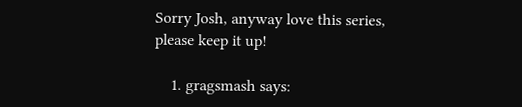Sorry Josh, anyway love this series, please keep it up!

    1. gragsmash says: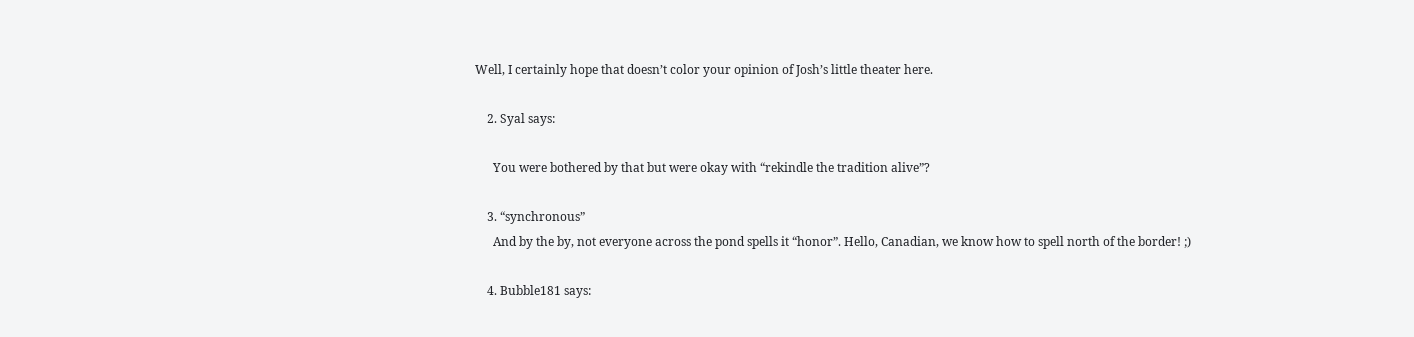Well, I certainly hope that doesn’t color your opinion of Josh’s little theater here.

    2. Syal says:

      You were bothered by that but were okay with “rekindle the tradition alive”?

    3. “synchronous”
      And by the by, not everyone across the pond spells it “honor”. Hello, Canadian, we know how to spell north of the border! ;)

    4. Bubble181 says: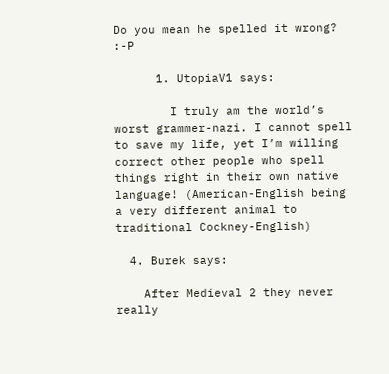Do you mean he spelled it wrong? :-P

      1. UtopiaV1 says:

        I truly am the world’s worst grammer-nazi. I cannot spell to save my life, yet I’m willing correct other people who spell things right in their own native language! (American-English being a very different animal to traditional Cockney-English)

  4. Burek says:

    After Medieval 2 they never really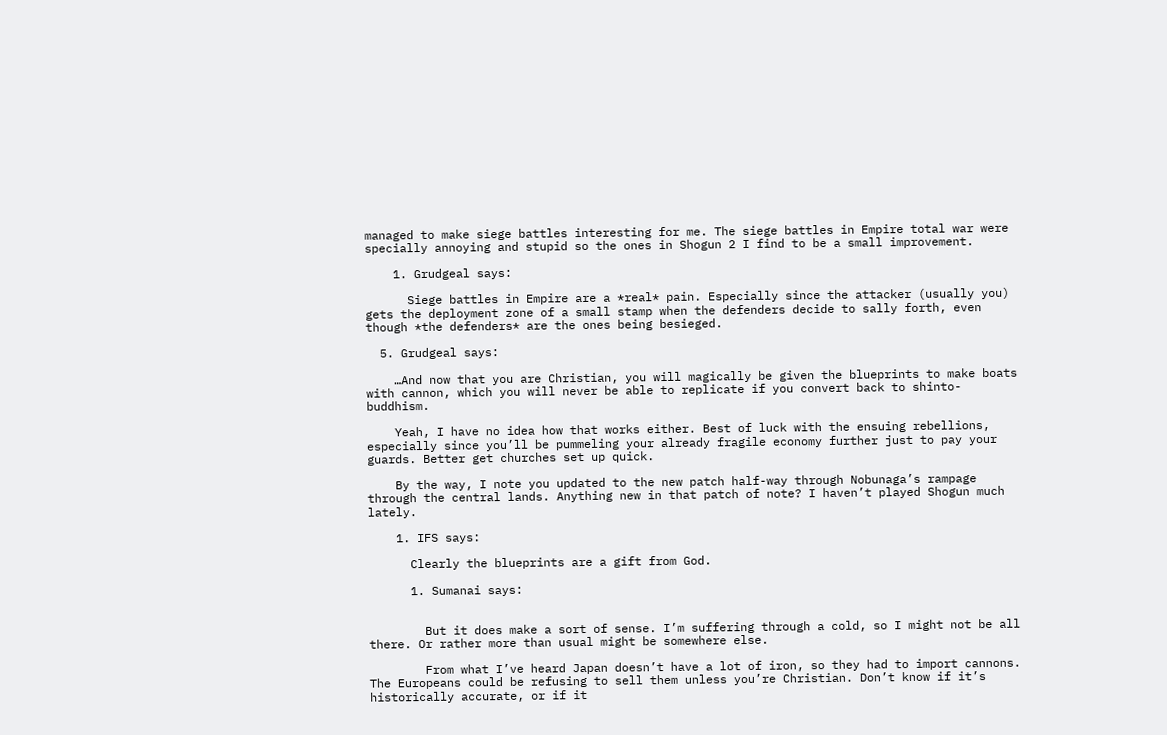managed to make siege battles interesting for me. The siege battles in Empire total war were specially annoying and stupid so the ones in Shogun 2 I find to be a small improvement.

    1. Grudgeal says:

      Siege battles in Empire are a *real* pain. Especially since the attacker (usually you) gets the deployment zone of a small stamp when the defenders decide to sally forth, even though *the defenders* are the ones being besieged.

  5. Grudgeal says:

    …And now that you are Christian, you will magically be given the blueprints to make boats with cannon, which you will never be able to replicate if you convert back to shinto-buddhism.

    Yeah, I have no idea how that works either. Best of luck with the ensuing rebellions, especially since you’ll be pummeling your already fragile economy further just to pay your guards. Better get churches set up quick.

    By the way, I note you updated to the new patch half-way through Nobunaga’s rampage through the central lands. Anything new in that patch of note? I haven’t played Shogun much lately.

    1. IFS says:

      Clearly the blueprints are a gift from God.

      1. Sumanai says:


        But it does make a sort of sense. I’m suffering through a cold, so I might not be all there. Or rather more than usual might be somewhere else.

        From what I’ve heard Japan doesn’t have a lot of iron, so they had to import cannons. The Europeans could be refusing to sell them unless you’re Christian. Don’t know if it’s historically accurate, or if it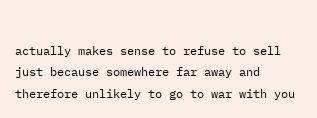actually makes sense to refuse to sell just because somewhere far away and therefore unlikely to go to war with you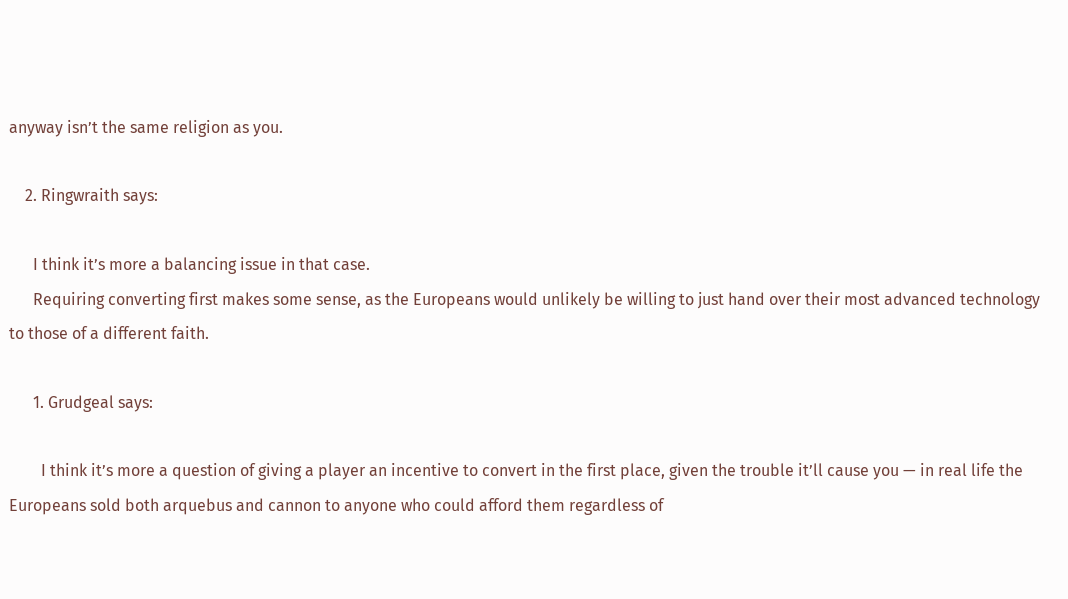anyway isn’t the same religion as you.

    2. Ringwraith says:

      I think it’s more a balancing issue in that case.
      Requiring converting first makes some sense, as the Europeans would unlikely be willing to just hand over their most advanced technology to those of a different faith.

      1. Grudgeal says:

        I think it’s more a question of giving a player an incentive to convert in the first place, given the trouble it’ll cause you — in real life the Europeans sold both arquebus and cannon to anyone who could afford them regardless of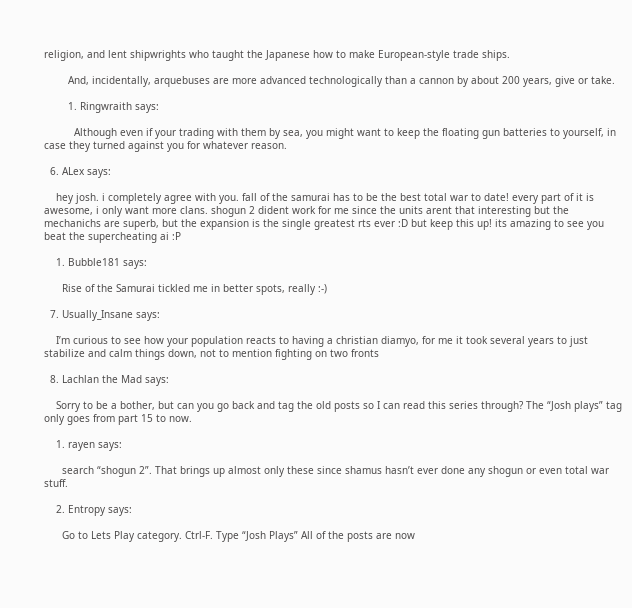religion, and lent shipwrights who taught the Japanese how to make European-style trade ships.

        And, incidentally, arquebuses are more advanced technologically than a cannon by about 200 years, give or take.

        1. Ringwraith says:

          Although even if your trading with them by sea, you might want to keep the floating gun batteries to yourself, in case they turned against you for whatever reason.

  6. ALex says:

    hey josh. i completely agree with you. fall of the samurai has to be the best total war to date! every part of it is awesome, i only want more clans. shogun 2 dident work for me since the units arent that interesting but the mechanichs are superb, but the expansion is the single greatest rts ever :D but keep this up! its amazing to see you beat the supercheating ai :P

    1. Bubble181 says:

      Rise of the Samurai tickled me in better spots, really :-)

  7. Usually_Insane says:

    I’m curious to see how your population reacts to having a christian diamyo, for me it took several years to just stabilize and calm things down, not to mention fighting on two fronts

  8. Lachlan the Mad says:

    Sorry to be a bother, but can you go back and tag the old posts so I can read this series through? The “Josh plays” tag only goes from part 15 to now.

    1. rayen says:

      search “shogun 2”. That brings up almost only these since shamus hasn’t ever done any shogun or even total war stuff.

    2. Entropy says:

      Go to Lets Play category. Ctrl-F. Type “Josh Plays” All of the posts are now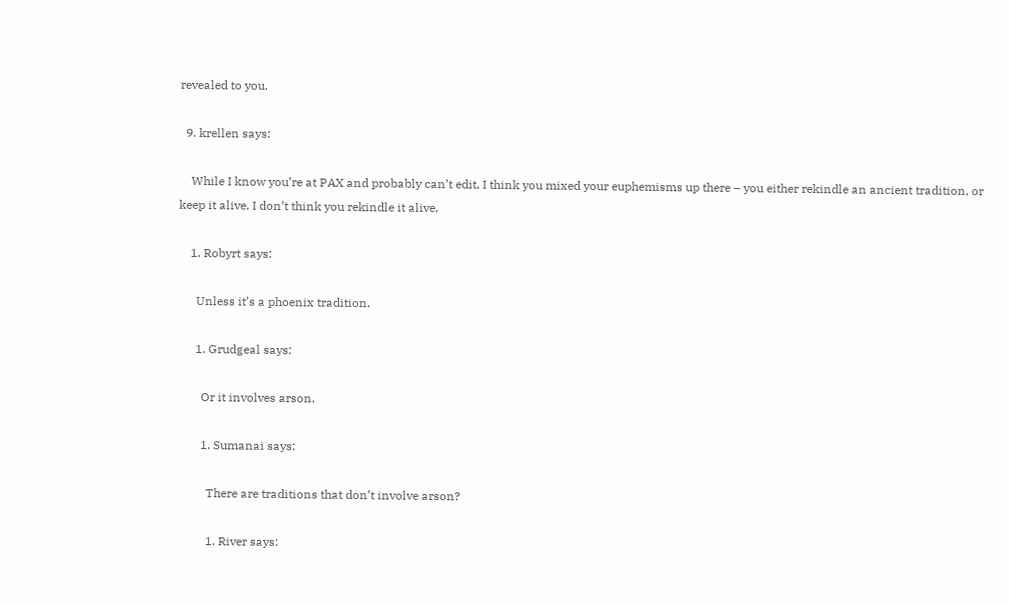revealed to you.

  9. krellen says:

    While I know you’re at PAX and probably can’t edit, I think you mixed your euphemisms up there – you either rekindle an ancient tradition, or keep it alive. I don’t think you rekindle it alive.

    1. Robyrt says:

      Unless it’s a phoenix tradition.

      1. Grudgeal says:

        Or it involves arson.

        1. Sumanai says:

          There are traditions that don’t involve arson?

          1. River says: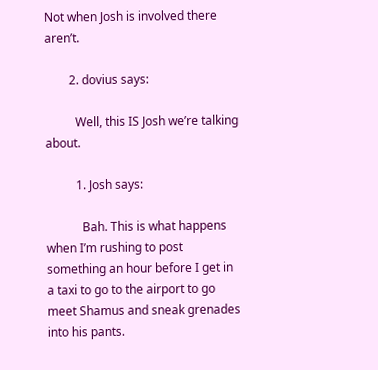Not when Josh is involved there aren’t.

        2. dovius says:

          Well, this IS Josh we’re talking about.

          1. Josh says:

            Bah. This is what happens when I’m rushing to post something an hour before I get in a taxi to go to the airport to go meet Shamus and sneak grenades into his pants.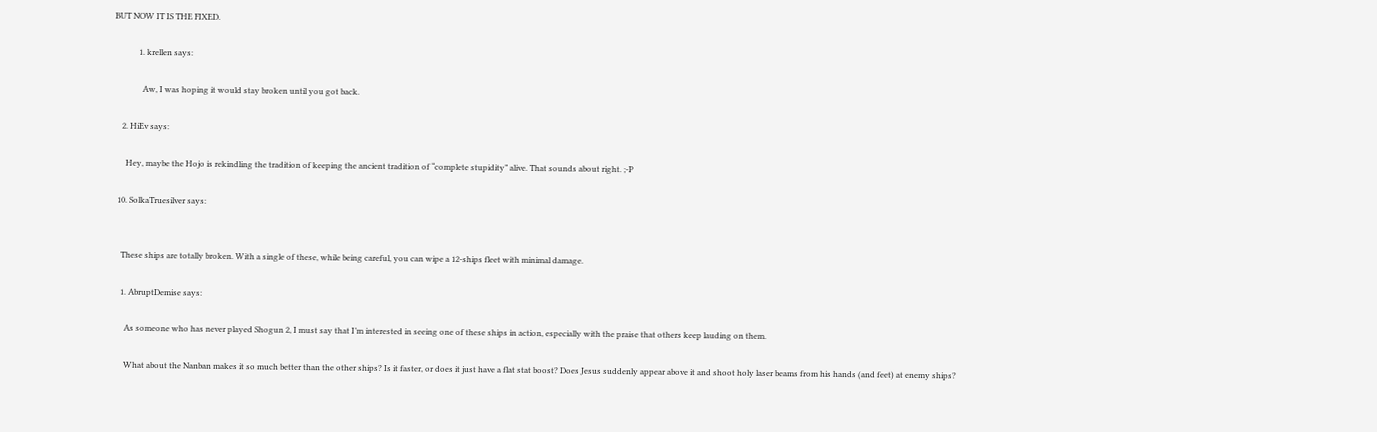BUT NOW IT IS THE FIXED.

            1. krellen says:

              Aw, I was hoping it would stay broken until you got back.

    2. HiEv says:

      Hey, maybe the Hojo is rekindling the tradition of keeping the ancient tradition of “complete stupidity” alive. That sounds about right. ;-P

  10. SolkaTruesilver says:


    These ships are totally broken. With a single of these, while being careful, you can wipe a 12-ships fleet with minimal damage.

    1. AbruptDemise says:

      As someone who has never played Shogun 2, I must say that I’m interested in seeing one of these ships in action, especially with the praise that others keep lauding on them.

      What about the Nanban makes it so much better than the other ships? Is it faster, or does it just have a flat stat boost? Does Jesus suddenly appear above it and shoot holy laser beams from his hands (and feet) at enemy ships?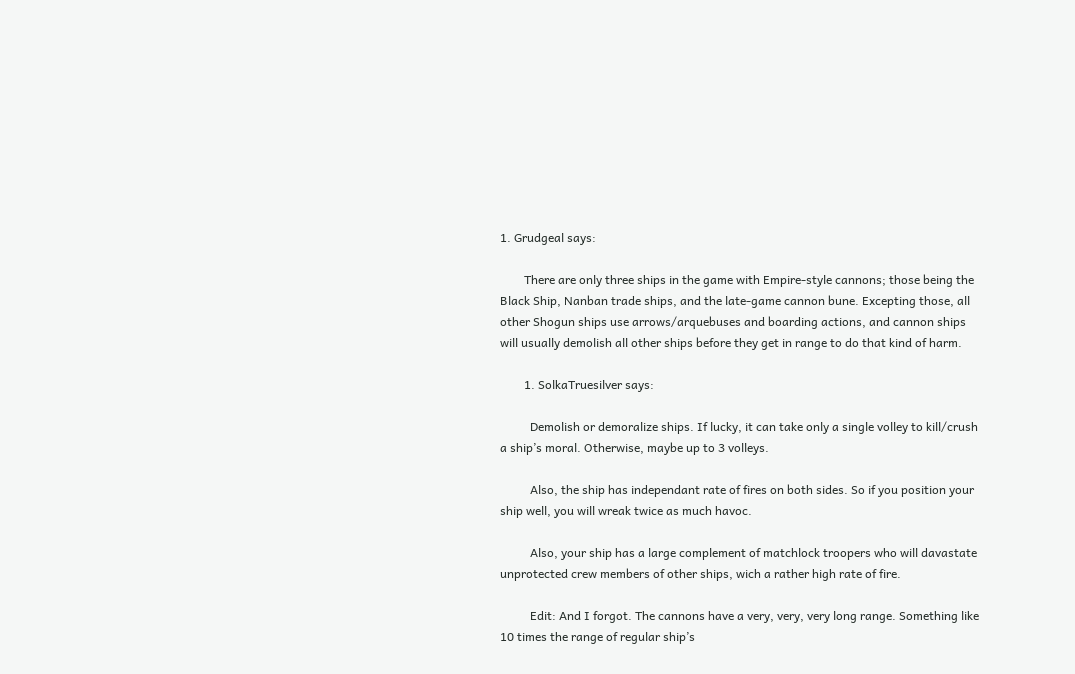1. Grudgeal says:

        There are only three ships in the game with Empire-style cannons; those being the Black Ship, Nanban trade ships, and the late-game cannon bune. Excepting those, all other Shogun ships use arrows/arquebuses and boarding actions, and cannon ships will usually demolish all other ships before they get in range to do that kind of harm.

        1. SolkaTruesilver says:

          Demolish or demoralize ships. If lucky, it can take only a single volley to kill/crush a ship’s moral. Otherwise, maybe up to 3 volleys.

          Also, the ship has independant rate of fires on both sides. So if you position your ship well, you will wreak twice as much havoc.

          Also, your ship has a large complement of matchlock troopers who will davastate unprotected crew members of other ships, wich a rather high rate of fire.

          Edit: And I forgot. The cannons have a very, very, very long range. Something like 10 times the range of regular ship’s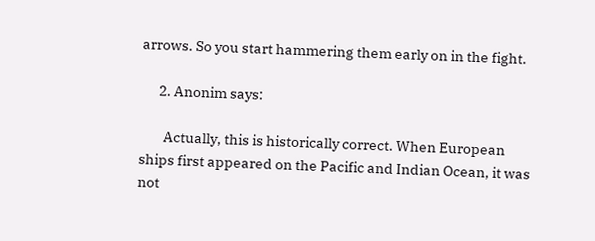arrows. So you start hammering them early on in the fight.

      2. Anonim says:

        Actually, this is historically correct. When European ships first appeared on the Pacific and Indian Ocean, it was not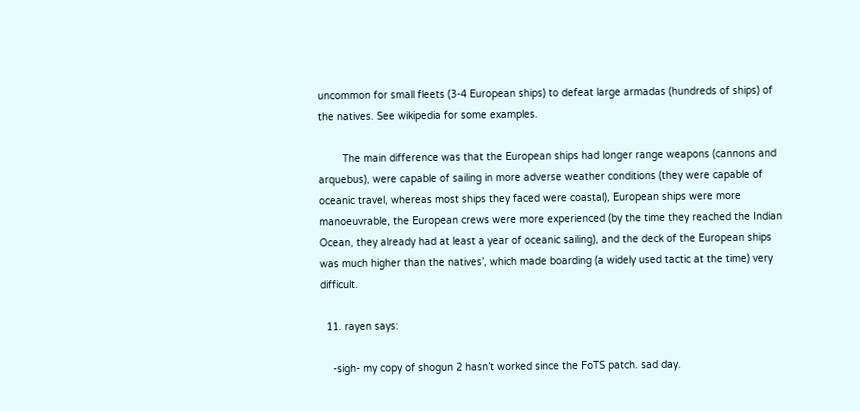uncommon for small fleets (3-4 European ships) to defeat large armadas (hundreds of ships) of the natives. See wikipedia for some examples.

        The main difference was that the European ships had longer range weapons (cannons and arquebus), were capable of sailing in more adverse weather conditions (they were capable of oceanic travel, whereas most ships they faced were coastal), European ships were more manoeuvrable, the European crews were more experienced (by the time they reached the Indian Ocean, they already had at least a year of oceanic sailing), and the deck of the European ships was much higher than the natives’, which made boarding (a widely used tactic at the time) very difficult.

  11. rayen says:

    -sigh- my copy of shogun 2 hasn’t worked since the FoTS patch. sad day.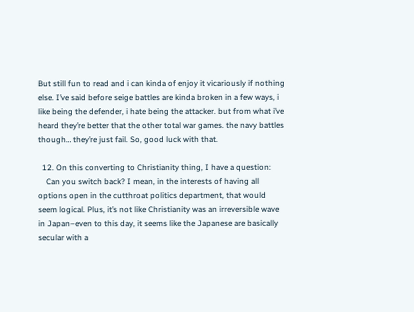But still fun to read and i can kinda of enjoy it vicariously if nothing else. I’ve said before seige battles are kinda broken in a few ways, i like being the defender, i hate being the attacker. but from what i’ve heard they’re better that the other total war games. the navy battles though… they’re just fail. So, good luck with that.

  12. On this converting to Christianity thing, I have a question:
    Can you switch back? I mean, in the interests of having all options open in the cutthroat politics department, that would seem logical. Plus, it’s not like Christianity was an irreversible wave in Japan–even to this day, it seems like the Japanese are basically secular with a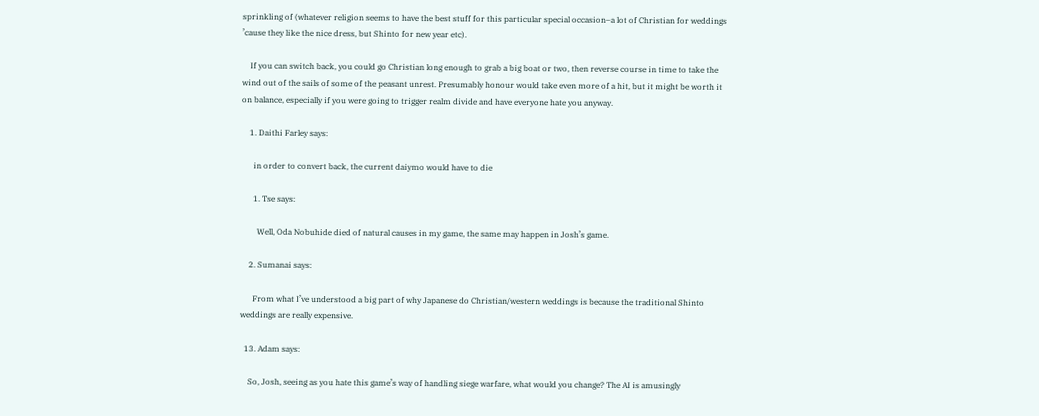sprinkling of (whatever religion seems to have the best stuff for this particular special occasion–a lot of Christian for weddings ’cause they like the nice dress, but Shinto for new year etc).

    If you can switch back, you could go Christian long enough to grab a big boat or two, then reverse course in time to take the wind out of the sails of some of the peasant unrest. Presumably honour would take even more of a hit, but it might be worth it on balance, especially if you were going to trigger realm divide and have everyone hate you anyway.

    1. Daithi Farley says:

      in order to convert back, the current daiymo would have to die

      1. Tse says:

        Well, Oda Nobuhide died of natural causes in my game, the same may happen in Josh’s game.

    2. Sumanai says:

      From what I’ve understood a big part of why Japanese do Christian/western weddings is because the traditional Shinto weddings are really expensive.

  13. Adam says:

    So, Josh, seeing as you hate this game’s way of handling siege warfare, what would you change? The AI is amusingly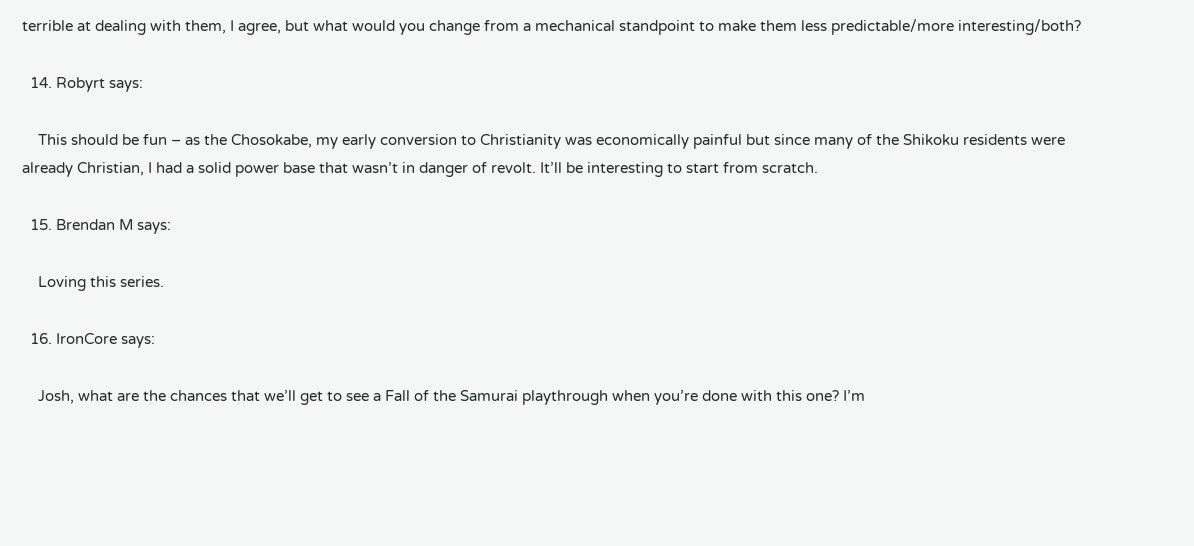terrible at dealing with them, I agree, but what would you change from a mechanical standpoint to make them less predictable/more interesting/both?

  14. Robyrt says:

    This should be fun – as the Chosokabe, my early conversion to Christianity was economically painful but since many of the Shikoku residents were already Christian, I had a solid power base that wasn’t in danger of revolt. It’ll be interesting to start from scratch.

  15. Brendan M says:

    Loving this series.

  16. IronCore says:

    Josh, what are the chances that we’ll get to see a Fall of the Samurai playthrough when you’re done with this one? I’m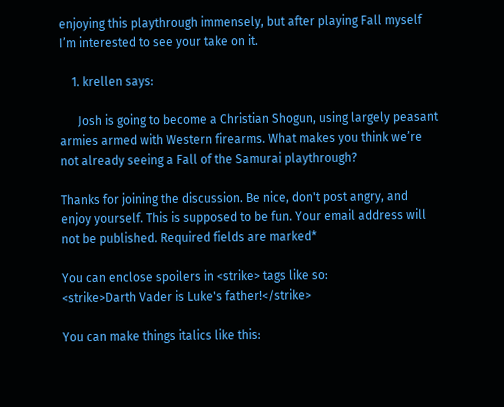enjoying this playthrough immensely, but after playing Fall myself I’m interested to see your take on it.

    1. krellen says:

      Josh is going to become a Christian Shogun, using largely peasant armies armed with Western firearms. What makes you think we’re not already seeing a Fall of the Samurai playthrough?

Thanks for joining the discussion. Be nice, don't post angry, and enjoy yourself. This is supposed to be fun. Your email address will not be published. Required fields are marked*

You can enclose spoilers in <strike> tags like so:
<strike>Darth Vader is Luke's father!</strike>

You can make things italics like this: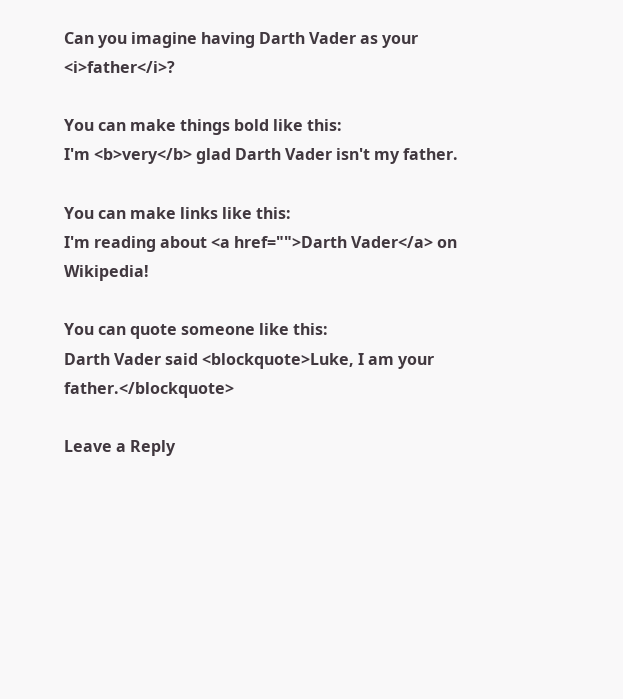Can you imagine having Darth Vader as your <i>father</i>?

You can make things bold like this:
I'm <b>very</b> glad Darth Vader isn't my father.

You can make links like this:
I'm reading about <a href="">Darth Vader</a> on Wikipedia!

You can quote someone like this:
Darth Vader said <blockquote>Luke, I am your father.</blockquote>

Leave a Reply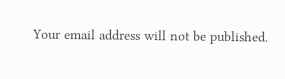Your email address will not be published.